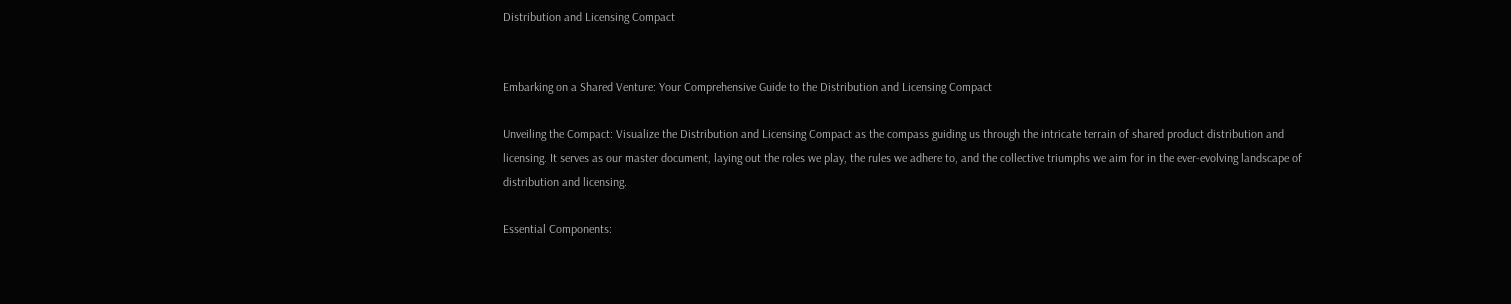Distribution and Licensing Compact


Embarking on a Shared Venture: Your Comprehensive Guide to the Distribution and Licensing Compact

Unveiling the Compact: Visualize the Distribution and Licensing Compact as the compass guiding us through the intricate terrain of shared product distribution and licensing. It serves as our master document, laying out the roles we play, the rules we adhere to, and the collective triumphs we aim for in the ever-evolving landscape of distribution and licensing.

Essential Components: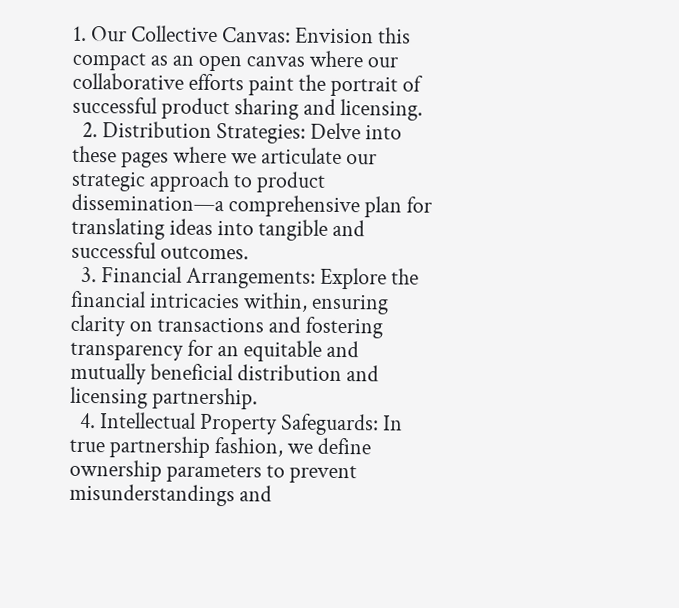1. Our Collective Canvas: Envision this compact as an open canvas where our collaborative efforts paint the portrait of successful product sharing and licensing.
  2. Distribution Strategies: Delve into these pages where we articulate our strategic approach to product dissemination—a comprehensive plan for translating ideas into tangible and successful outcomes.
  3. Financial Arrangements: Explore the financial intricacies within, ensuring clarity on transactions and fostering transparency for an equitable and mutually beneficial distribution and licensing partnership.
  4. Intellectual Property Safeguards: In true partnership fashion, we define ownership parameters to prevent misunderstandings and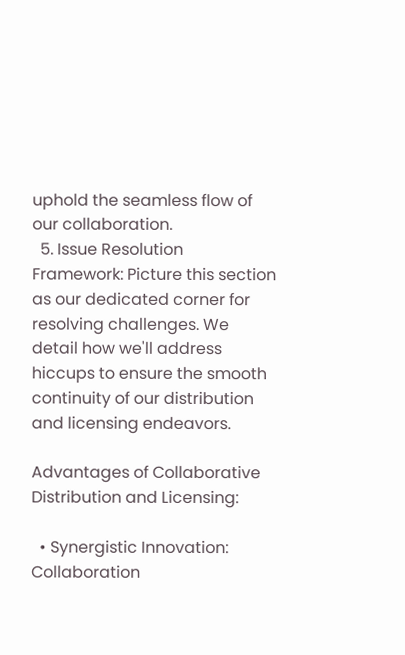uphold the seamless flow of our collaboration.
  5. Issue Resolution Framework: Picture this section as our dedicated corner for resolving challenges. We detail how we'll address hiccups to ensure the smooth continuity of our distribution and licensing endeavors.

Advantages of Collaborative Distribution and Licensing:

  • Synergistic Innovation: Collaboration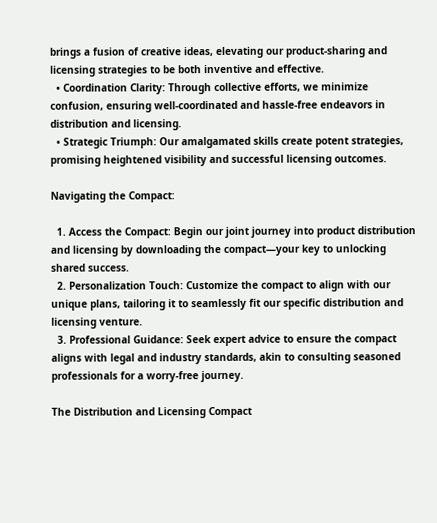brings a fusion of creative ideas, elevating our product-sharing and licensing strategies to be both inventive and effective.
  • Coordination Clarity: Through collective efforts, we minimize confusion, ensuring well-coordinated and hassle-free endeavors in distribution and licensing.
  • Strategic Triumph: Our amalgamated skills create potent strategies, promising heightened visibility and successful licensing outcomes.

Navigating the Compact:

  1. Access the Compact: Begin our joint journey into product distribution and licensing by downloading the compact—your key to unlocking shared success.
  2. Personalization Touch: Customize the compact to align with our unique plans, tailoring it to seamlessly fit our specific distribution and licensing venture.
  3. Professional Guidance: Seek expert advice to ensure the compact aligns with legal and industry standards, akin to consulting seasoned professionals for a worry-free journey.

The Distribution and Licensing Compact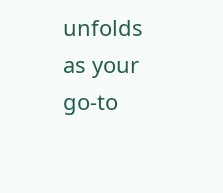unfolds as your go-to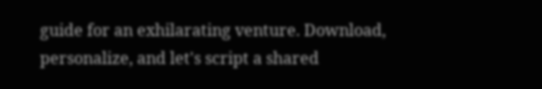guide for an exhilarating venture. Download, personalize, and let's script a shared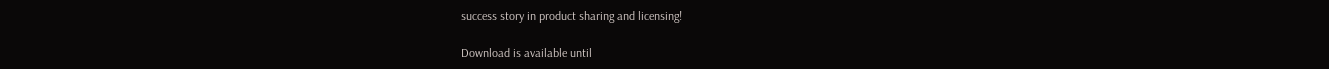success story in product sharing and licensing!

Download is available until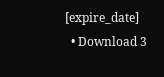[expire_date]
  • Download 3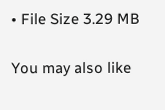• File Size 3.29 MB

You may also like